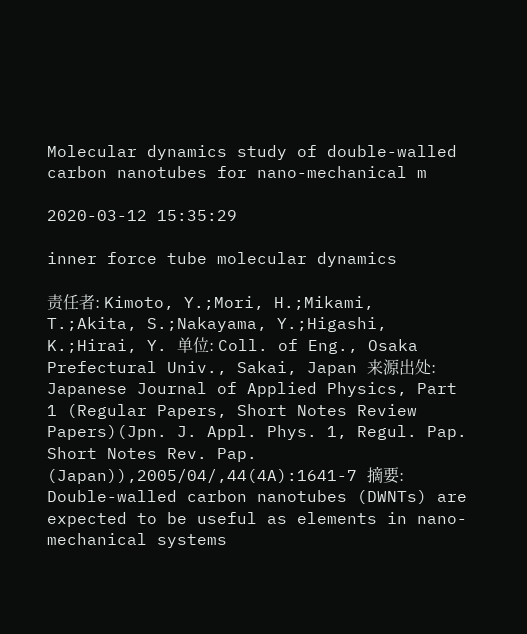Molecular dynamics study of double-walled carbon nanotubes for nano-mechanical m

2020-03-12 15:35:29

inner force tube molecular dynamics

责任者: Kimoto, Y.;Mori, H.;Mikami, T.;Akita, S.;Nakayama, Y.;Higashi, K.;Hirai, Y. 单位: Coll. of Eng., Osaka Prefectural Univ., Sakai, Japan 来源出处: Japanese Journal of Applied Physics, Part 1 (Regular Papers, Short Notes Review Papers)(Jpn. J. Appl. Phys. 1, Regul. Pap. Short Notes Rev. Pap. (Japan)),2005/04/,44(4A):1641-7 摘要: Double-walled carbon nanotubes (DWNTs) are expected to be useful as elements in nano-mechanical systems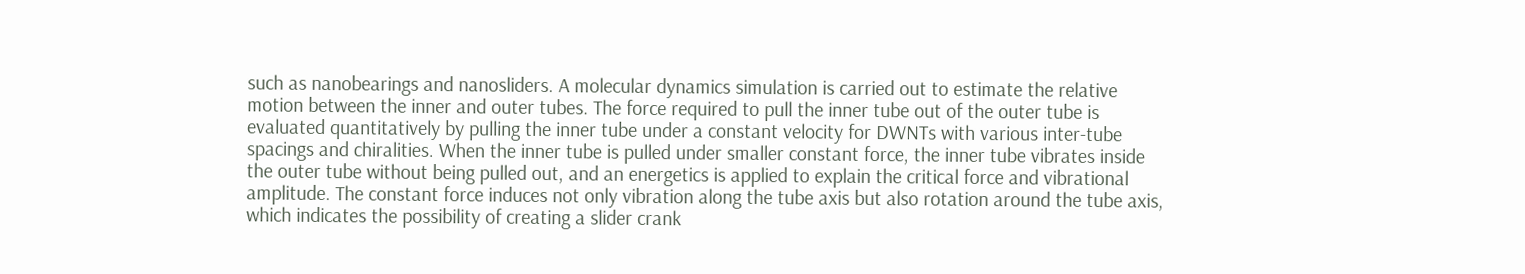such as nanobearings and nanosliders. A molecular dynamics simulation is carried out to estimate the relative motion between the inner and outer tubes. The force required to pull the inner tube out of the outer tube is evaluated quantitatively by pulling the inner tube under a constant velocity for DWNTs with various inter-tube spacings and chiralities. When the inner tube is pulled under smaller constant force, the inner tube vibrates inside the outer tube without being pulled out, and an energetics is applied to explain the critical force and vibrational amplitude. The constant force induces not only vibration along the tube axis but also rotation around the tube axis, which indicates the possibility of creating a slider crank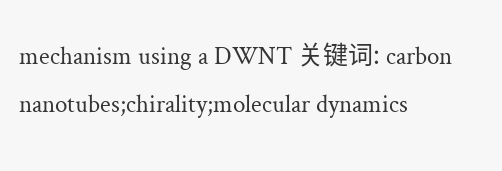mechanism using a DWNT 关键词: carbon nanotubes;chirality;molecular dynamics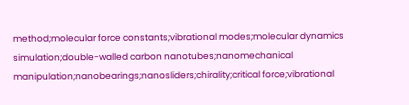method;molecular force constants;vibrational modes;molecular dynamics simulation;double-walled carbon nanotubes;nanomechanical manipulation;nanobearings;nanosliders;chirality;critical force;vibrational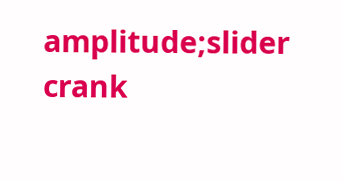amplitude;slider crank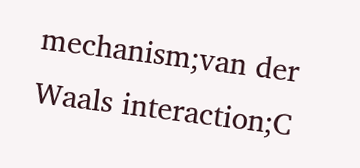mechanism;van der Waals interaction;C